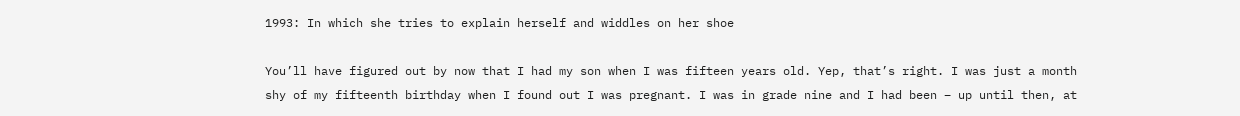1993: In which she tries to explain herself and widdles on her shoe

You’ll have figured out by now that I had my son when I was fifteen years old. Yep, that’s right. I was just a month shy of my fifteenth birthday when I found out I was pregnant. I was in grade nine and I had been – up until then, at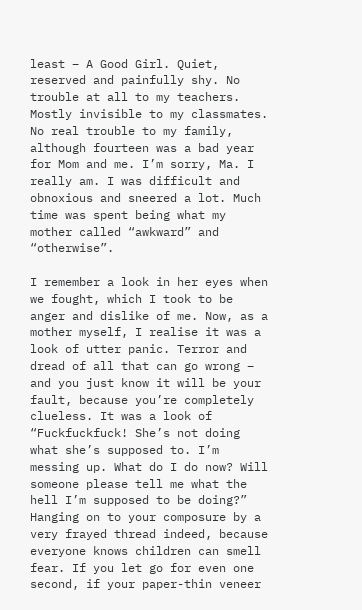least – A Good Girl. Quiet, reserved and painfully shy. No trouble at all to my teachers. Mostly invisible to my classmates. No real trouble to my family, although fourteen was a bad year for Mom and me. I’m sorry, Ma. I really am. I was difficult and obnoxious and sneered a lot. Much time was spent being what my mother called “awkward” and “otherwise”.

I remember a look in her eyes when we fought, which I took to be anger and dislike of me. Now, as a mother myself, I realise it was a look of utter panic. Terror and dread of all that can go wrong – and you just know it will be your fault, because you’re completely clueless. It was a look of “Fuckfuckfuck! She’s not doing what she’s supposed to. I’m messing up. What do I do now? Will someone please tell me what the hell I’m supposed to be doing?” Hanging on to your composure by a very frayed thread indeed, because everyone knows children can smell fear. If you let go for even one second, if your paper-thin veneer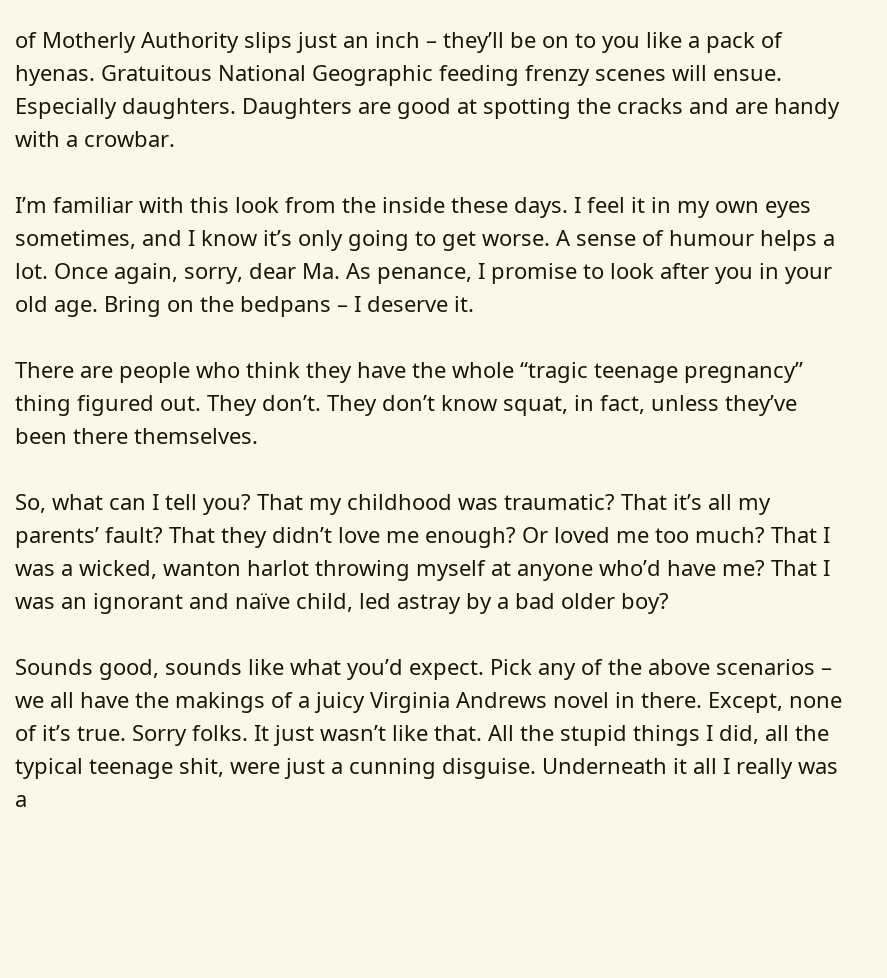of Motherly Authority slips just an inch – they’ll be on to you like a pack of hyenas. Gratuitous National Geographic feeding frenzy scenes will ensue. Especially daughters. Daughters are good at spotting the cracks and are handy with a crowbar.

I’m familiar with this look from the inside these days. I feel it in my own eyes sometimes, and I know it’s only going to get worse. A sense of humour helps a lot. Once again, sorry, dear Ma. As penance, I promise to look after you in your old age. Bring on the bedpans – I deserve it.

There are people who think they have the whole “tragic teenage pregnancy” thing figured out. They don’t. They don’t know squat, in fact, unless they’ve been there themselves.

So, what can I tell you? That my childhood was traumatic? That it’s all my parents’ fault? That they didn’t love me enough? Or loved me too much? That I was a wicked, wanton harlot throwing myself at anyone who’d have me? That I was an ignorant and naïve child, led astray by a bad older boy?

Sounds good, sounds like what you’d expect. Pick any of the above scenarios – we all have the makings of a juicy Virginia Andrews novel in there. Except, none of it’s true. Sorry folks. It just wasn’t like that. All the stupid things I did, all the typical teenage shit, were just a cunning disguise. Underneath it all I really was a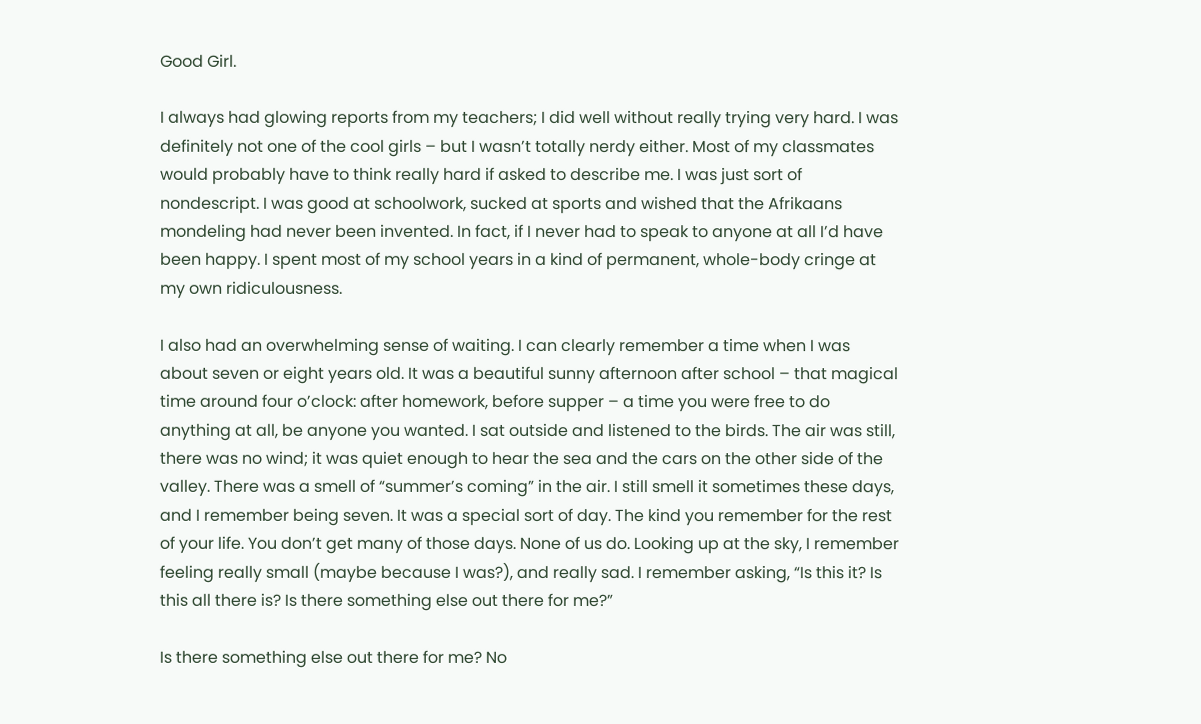Good Girl.

I always had glowing reports from my teachers; I did well without really trying very hard. I was definitely not one of the cool girls – but I wasn’t totally nerdy either. Most of my classmates would probably have to think really hard if asked to describe me. I was just sort of nondescript. I was good at schoolwork, sucked at sports and wished that the Afrikaans mondeling had never been invented. In fact, if I never had to speak to anyone at all I’d have been happy. I spent most of my school years in a kind of permanent, whole-body cringe at my own ridiculousness.

I also had an overwhelming sense of waiting. I can clearly remember a time when I was about seven or eight years old. It was a beautiful sunny afternoon after school – that magical time around four o’clock: after homework, before supper – a time you were free to do anything at all, be anyone you wanted. I sat outside and listened to the birds. The air was still, there was no wind; it was quiet enough to hear the sea and the cars on the other side of the valley. There was a smell of “summer’s coming” in the air. I still smell it sometimes these days, and I remember being seven. It was a special sort of day. The kind you remember for the rest of your life. You don’t get many of those days. None of us do. Looking up at the sky, I remember feeling really small (maybe because I was?), and really sad. I remember asking, “Is this it? Is this all there is? Is there something else out there for me?”

Is there something else out there for me? No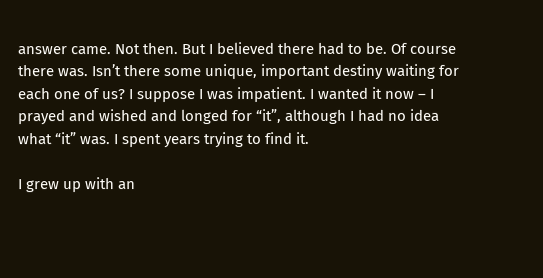answer came. Not then. But I believed there had to be. Of course there was. Isn’t there some unique, important destiny waiting for each one of us? I suppose I was impatient. I wanted it now – I prayed and wished and longed for “it”, although I had no idea what “it” was. I spent years trying to find it.

I grew up with an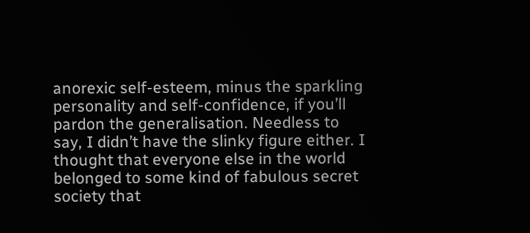anorexic self-esteem, minus the sparkling personality and self-confidence, if you’ll pardon the generalisation. Needless to say, I didn’t have the slinky figure either. I thought that everyone else in the world belonged to some kind of fabulous secret society that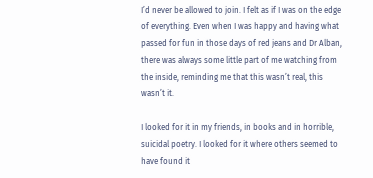I’d never be allowed to join. I felt as if I was on the edge of everything. Even when I was happy and having what passed for fun in those days of red jeans and Dr Alban, there was always some little part of me watching from the inside, reminding me that this wasn’t real, this wasn’t it.

I looked for it in my friends, in books and in horrible, suicidal poetry. I looked for it where others seemed to have found it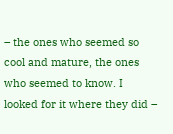– the ones who seemed so cool and mature, the ones who seemed to know. I looked for it where they did –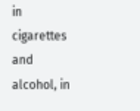in cigarettes and alcohol, in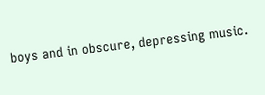boys and in obscure, depressing music.